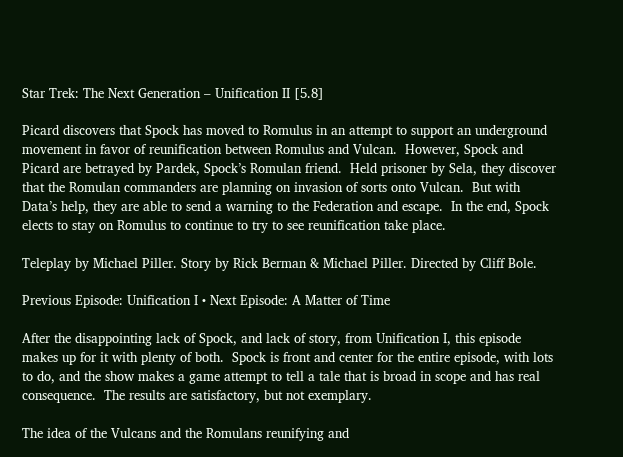Star Trek: The Next Generation – Unification II [5.8]

Picard discovers that Spock has moved to Romulus in an attempt to support an underground movement in favor of reunification between Romulus and Vulcan.  However, Spock and Picard are betrayed by Pardek, Spock’s Romulan friend.  Held prisoner by Sela, they discover that the Romulan commanders are planning on invasion of sorts onto Vulcan.  But with Data’s help, they are able to send a warning to the Federation and escape.  In the end, Spock elects to stay on Romulus to continue to try to see reunification take place.

Teleplay by Michael Piller. Story by Rick Berman & Michael Piller. Directed by Cliff Bole.

Previous Episode: Unification I • Next Episode: A Matter of Time

After the disappointing lack of Spock, and lack of story, from Unification I, this episode makes up for it with plenty of both.  Spock is front and center for the entire episode, with lots to do, and the show makes a game attempt to tell a tale that is broad in scope and has real consequence.  The results are satisfactory, but not exemplary.

The idea of the Vulcans and the Romulans reunifying and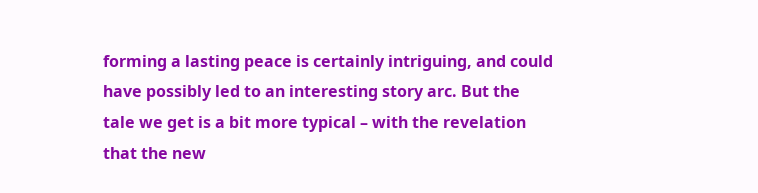forming a lasting peace is certainly intriguing, and could have possibly led to an interesting story arc. But the tale we get is a bit more typical – with the revelation that the new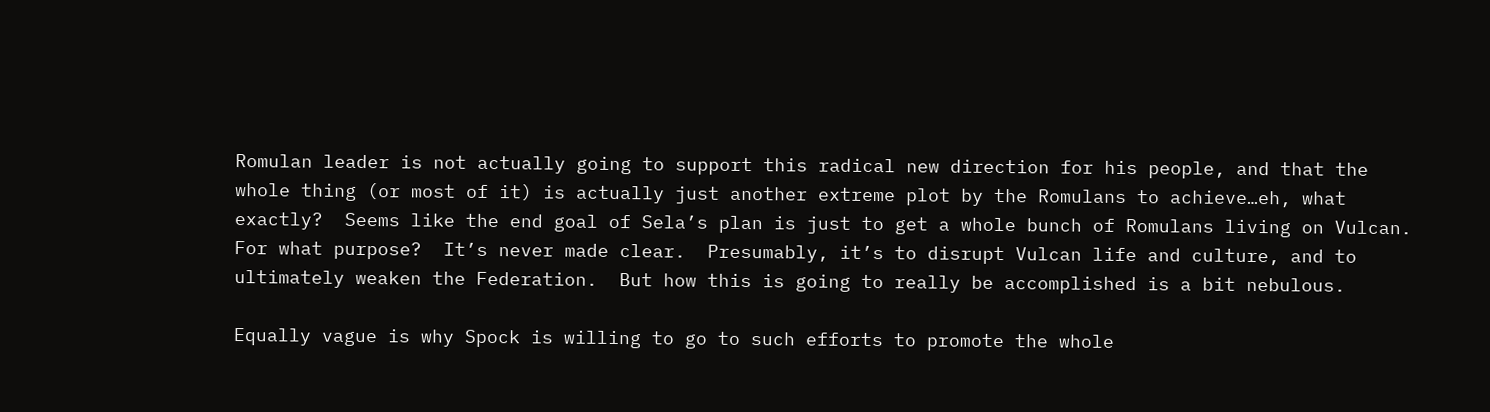Romulan leader is not actually going to support this radical new direction for his people, and that the whole thing (or most of it) is actually just another extreme plot by the Romulans to achieve…eh, what exactly?  Seems like the end goal of Sela’s plan is just to get a whole bunch of Romulans living on Vulcan.  For what purpose?  It’s never made clear.  Presumably, it’s to disrupt Vulcan life and culture, and to ultimately weaken the Federation.  But how this is going to really be accomplished is a bit nebulous.

Equally vague is why Spock is willing to go to such efforts to promote the whole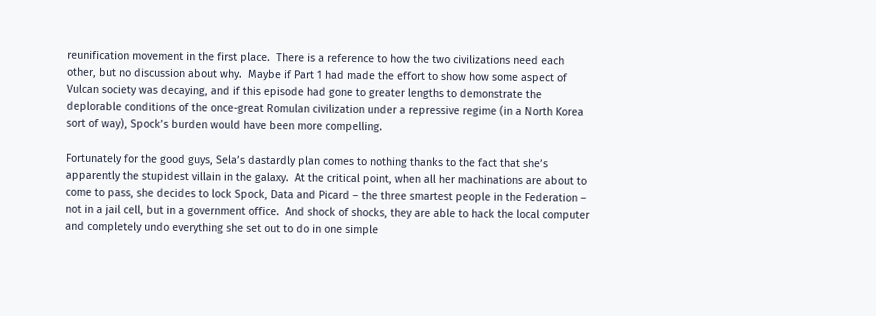reunification movement in the first place.  There is a reference to how the two civilizations need each other, but no discussion about why.  Maybe if Part 1 had made the effort to show how some aspect of Vulcan society was decaying, and if this episode had gone to greater lengths to demonstrate the deplorable conditions of the once-great Romulan civilization under a repressive regime (in a North Korea sort of way), Spock’s burden would have been more compelling.

Fortunately for the good guys, Sela’s dastardly plan comes to nothing thanks to the fact that she’s apparently the stupidest villain in the galaxy.  At the critical point, when all her machinations are about to come to pass, she decides to lock Spock, Data and Picard – the three smartest people in the Federation – not in a jail cell, but in a government office.  And shock of shocks, they are able to hack the local computer and completely undo everything she set out to do in one simple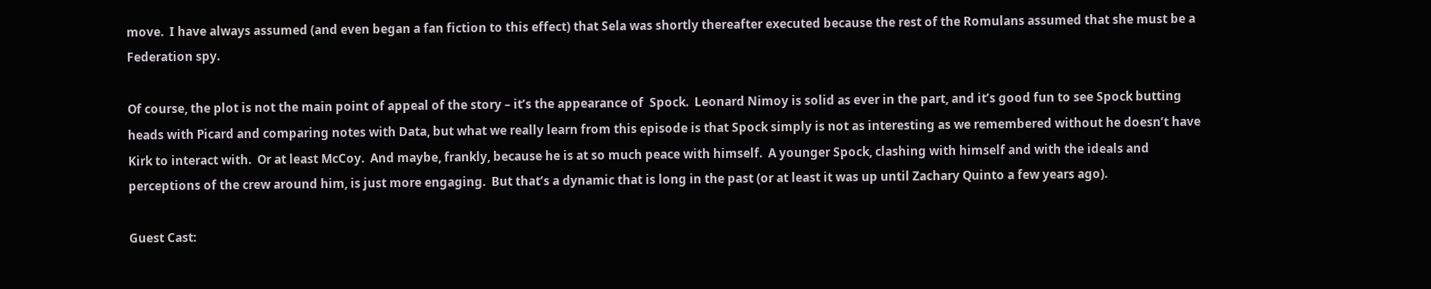move.  I have always assumed (and even began a fan fiction to this effect) that Sela was shortly thereafter executed because the rest of the Romulans assumed that she must be a Federation spy.

Of course, the plot is not the main point of appeal of the story – it’s the appearance of  Spock.  Leonard Nimoy is solid as ever in the part, and it’s good fun to see Spock butting heads with Picard and comparing notes with Data, but what we really learn from this episode is that Spock simply is not as interesting as we remembered without he doesn’t have Kirk to interact with.  Or at least McCoy.  And maybe, frankly, because he is at so much peace with himself.  A younger Spock, clashing with himself and with the ideals and perceptions of the crew around him, is just more engaging.  But that’s a dynamic that is long in the past (or at least it was up until Zachary Quinto a few years ago).

Guest Cast: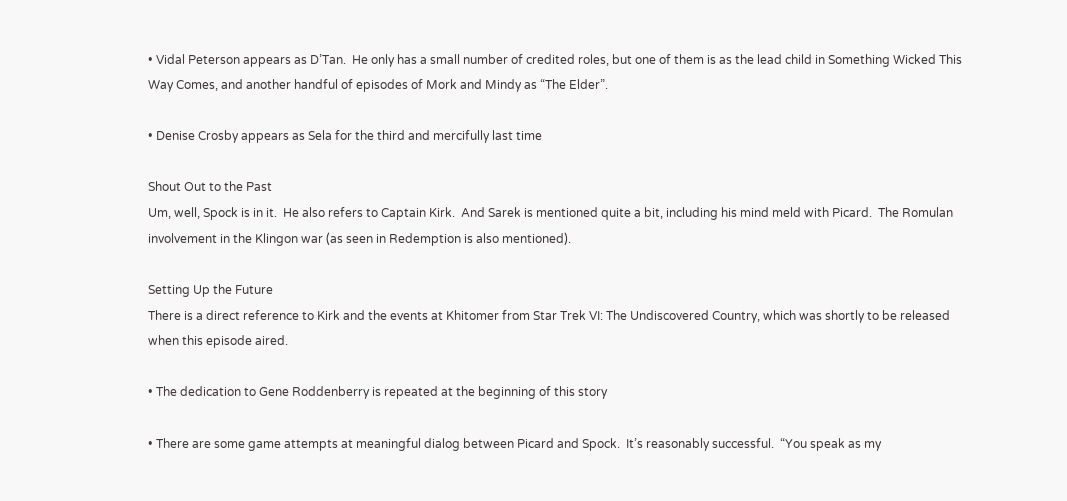• Vidal Peterson appears as D’Tan.  He only has a small number of credited roles, but one of them is as the lead child in Something Wicked This Way Comes, and another handful of episodes of Mork and Mindy as “The Elder”.

• Denise Crosby appears as Sela for the third and mercifully last time

Shout Out to the Past
Um, well, Spock is in it.  He also refers to Captain Kirk.  And Sarek is mentioned quite a bit, including his mind meld with Picard.  The Romulan involvement in the Klingon war (as seen in Redemption is also mentioned).

Setting Up the Future
There is a direct reference to Kirk and the events at Khitomer from Star Trek VI: The Undiscovered Country, which was shortly to be released when this episode aired.

• The dedication to Gene Roddenberry is repeated at the beginning of this story

• There are some game attempts at meaningful dialog between Picard and Spock.  It’s reasonably successful.  “You speak as my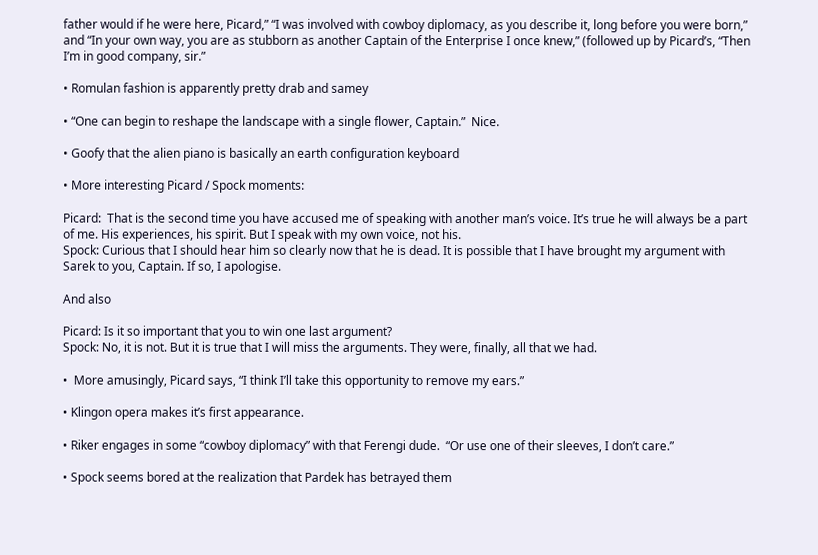father would if he were here, Picard,” “I was involved with cowboy diplomacy, as you describe it, long before you were born,” and “In your own way, you are as stubborn as another Captain of the Enterprise I once knew,” (followed up by Picard’s, “Then I’m in good company, sir.”

• Romulan fashion is apparently pretty drab and samey

• “One can begin to reshape the landscape with a single flower, Captain.”  Nice.

• Goofy that the alien piano is basically an earth configuration keyboard

• More interesting Picard / Spock moments:

Picard:  That is the second time you have accused me of speaking with another man’s voice. It’s true he will always be a part of me. His experiences, his spirit. But I speak with my own voice, not his.
Spock: Curious that I should hear him so clearly now that he is dead. It is possible that I have brought my argument with Sarek to you, Captain. If so, I apologise.

And also

Picard: Is it so important that you to win one last argument?
Spock: No, it is not. But it is true that I will miss the arguments. They were, finally, all that we had.

•  More amusingly, Picard says, “I think I’ll take this opportunity to remove my ears.”

• Klingon opera makes it’s first appearance.

• Riker engages in some “cowboy diplomacy” with that Ferengi dude.  “Or use one of their sleeves, I don’t care.”

• Spock seems bored at the realization that Pardek has betrayed them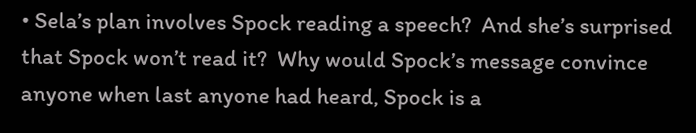• Sela’s plan involves Spock reading a speech?  And she’s surprised that Spock won’t read it?  Why would Spock’s message convince anyone when last anyone had heard, Spock is a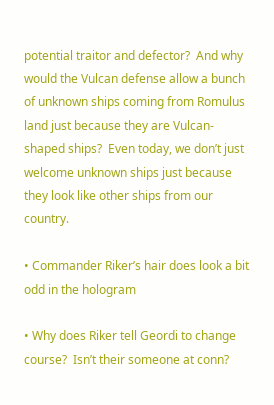potential traitor and defector?  And why would the Vulcan defense allow a bunch of unknown ships coming from Romulus land just because they are Vulcan-shaped ships?  Even today, we don’t just welcome unknown ships just because they look like other ships from our country.

• Commander Riker’s hair does look a bit odd in the hologram

• Why does Riker tell Geordi to change course?  Isn’t their someone at conn?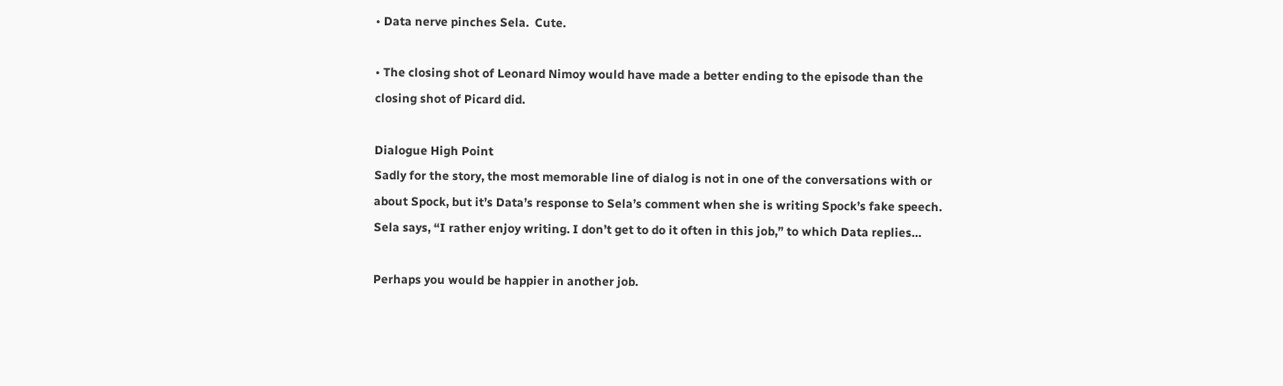• Data nerve pinches Sela.  Cute.

• The closing shot of Leonard Nimoy would have made a better ending to the episode than the closing shot of Picard did.

Dialogue High Point
Sadly for the story, the most memorable line of dialog is not in one of the conversations with or about Spock, but it’s Data’s response to Sela’s comment when she is writing Spock’s fake speech.  Sela says, “I rather enjoy writing. I don’t get to do it often in this job,” to which Data replies…

Perhaps you would be happier in another job.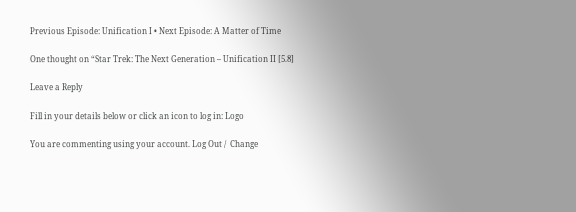Previous Episode: Unification I • Next Episode: A Matter of Time

One thought on “Star Trek: The Next Generation – Unification II [5.8]

Leave a Reply

Fill in your details below or click an icon to log in: Logo

You are commenting using your account. Log Out /  Change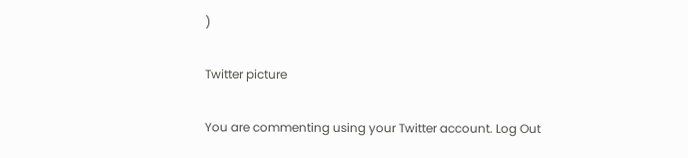)

Twitter picture

You are commenting using your Twitter account. Log Out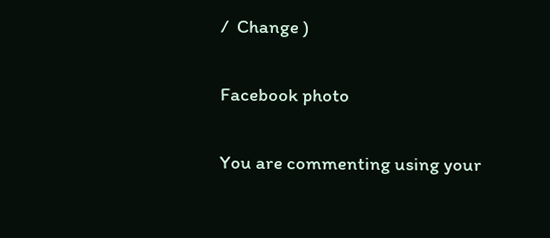/  Change )

Facebook photo

You are commenting using your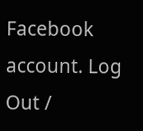Facebook account. Log Out /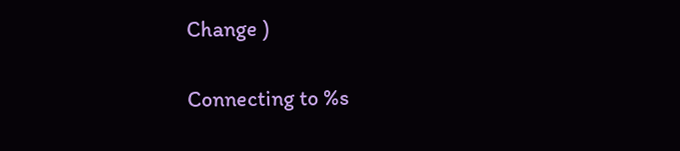Change )

Connecting to %s